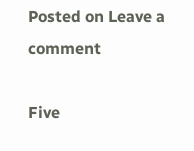Posted on Leave a comment

Five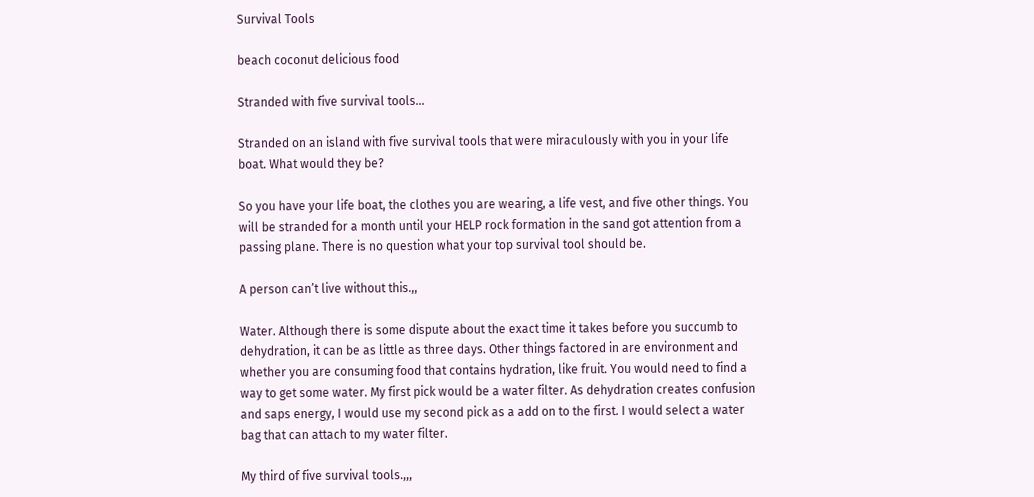Survival Tools

beach coconut delicious food

Stranded with five survival tools…

Stranded on an island with five survival tools that were miraculously with you in your life boat. What would they be?

So you have your life boat, the clothes you are wearing, a life vest, and five other things. You will be stranded for a month until your HELP rock formation in the sand got attention from a passing plane. There is no question what your top survival tool should be.

A person can’t live without this.,,

Water. Although there is some dispute about the exact time it takes before you succumb to dehydration, it can be as little as three days. Other things factored in are environment and whether you are consuming food that contains hydration, like fruit. You would need to find a way to get some water. My first pick would be a water filter. As dehydration creates confusion and saps energy, I would use my second pick as a add on to the first. I would select a water bag that can attach to my water filter.

My third of five survival tools.,,,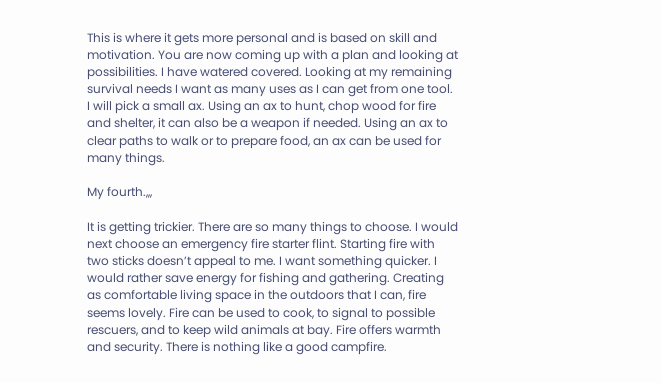This is where it gets more personal and is based on skill and motivation. You are now coming up with a plan and looking at possibilities. I have watered covered. Looking at my remaining survival needs I want as many uses as I can get from one tool. I will pick a small ax. Using an ax to hunt, chop wood for fire and shelter, it can also be a weapon if needed. Using an ax to clear paths to walk or to prepare food, an ax can be used for many things.

My fourth.,,,

It is getting trickier. There are so many things to choose. I would next choose an emergency fire starter flint. Starting fire with two sticks doesn’t appeal to me. I want something quicker. I would rather save energy for fishing and gathering. Creating as comfortable living space in the outdoors that I can, fire seems lovely. Fire can be used to cook, to signal to possible rescuers, and to keep wild animals at bay. Fire offers warmth and security. There is nothing like a good campfire.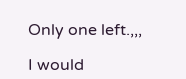Only one left.,,,

I would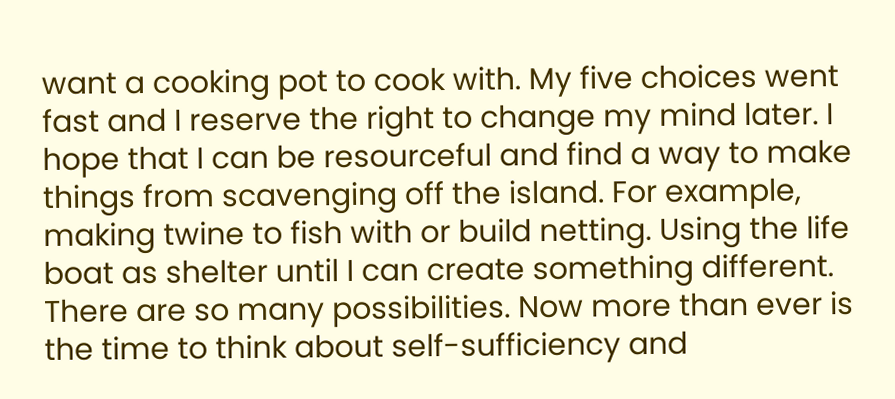want a cooking pot to cook with. My five choices went fast and I reserve the right to change my mind later. I hope that I can be resourceful and find a way to make things from scavenging off the island. For example, making twine to fish with or build netting. Using the life boat as shelter until I can create something different. There are so many possibilities. Now more than ever is the time to think about self-sufficiency and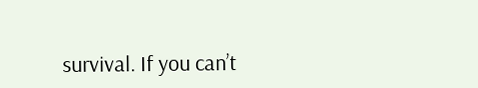survival. If you can’t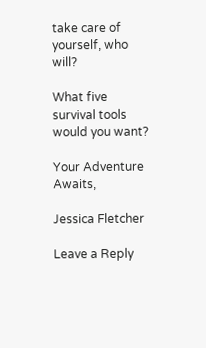take care of yourself, who will?

What five survival tools would you want?

Your Adventure Awaits,

Jessica Fletcher

Leave a Reply